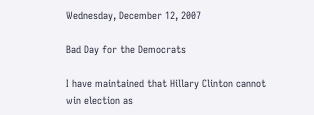Wednesday, December 12, 2007

Bad Day for the Democrats

I have maintained that Hillary Clinton cannot win election as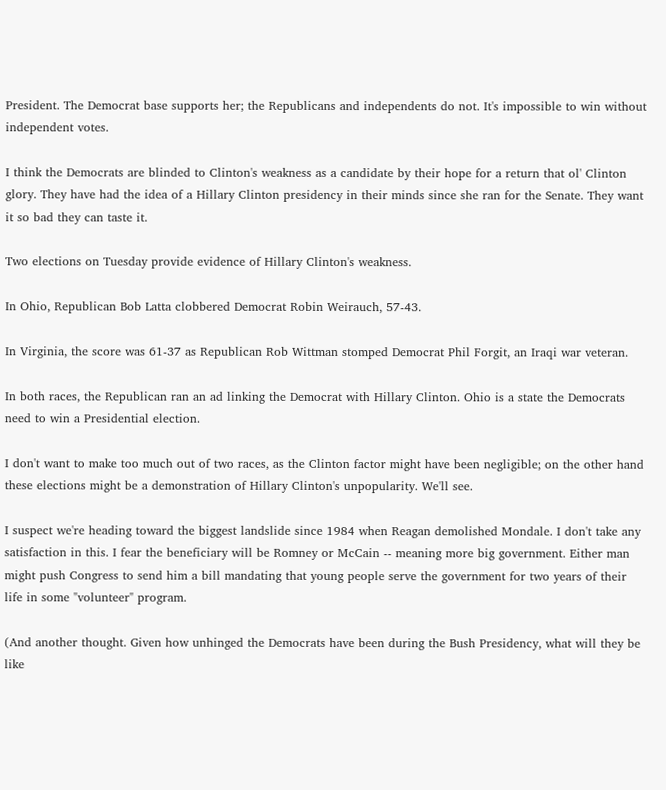President. The Democrat base supports her; the Republicans and independents do not. It's impossible to win without independent votes.

I think the Democrats are blinded to Clinton's weakness as a candidate by their hope for a return that ol' Clinton glory. They have had the idea of a Hillary Clinton presidency in their minds since she ran for the Senate. They want it so bad they can taste it.

Two elections on Tuesday provide evidence of Hillary Clinton's weakness.

In Ohio, Republican Bob Latta clobbered Democrat Robin Weirauch, 57-43.

In Virginia, the score was 61-37 as Republican Rob Wittman stomped Democrat Phil Forgit, an Iraqi war veteran.

In both races, the Republican ran an ad linking the Democrat with Hillary Clinton. Ohio is a state the Democrats need to win a Presidential election.

I don't want to make too much out of two races, as the Clinton factor might have been negligible; on the other hand these elections might be a demonstration of Hillary Clinton's unpopularity. We'll see.

I suspect we're heading toward the biggest landslide since 1984 when Reagan demolished Mondale. I don't take any satisfaction in this. I fear the beneficiary will be Romney or McCain -- meaning more big government. Either man might push Congress to send him a bill mandating that young people serve the government for two years of their life in some "volunteer" program.

(And another thought. Given how unhinged the Democrats have been during the Bush Presidency, what will they be like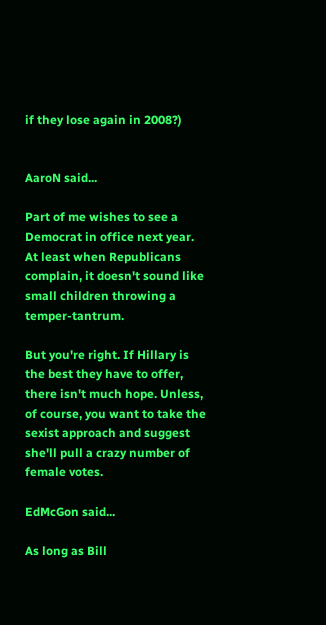if they lose again in 2008?)


AaroN said...

Part of me wishes to see a Democrat in office next year. At least when Republicans complain, it doesn't sound like small children throwing a temper-tantrum.

But you're right. If Hillary is the best they have to offer, there isn't much hope. Unless, of course, you want to take the sexist approach and suggest she'll pull a crazy number of female votes.

EdMcGon said...

As long as Bill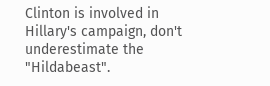Clinton is involved in Hillary's campaign, don't underestimate the "Hildabeast".